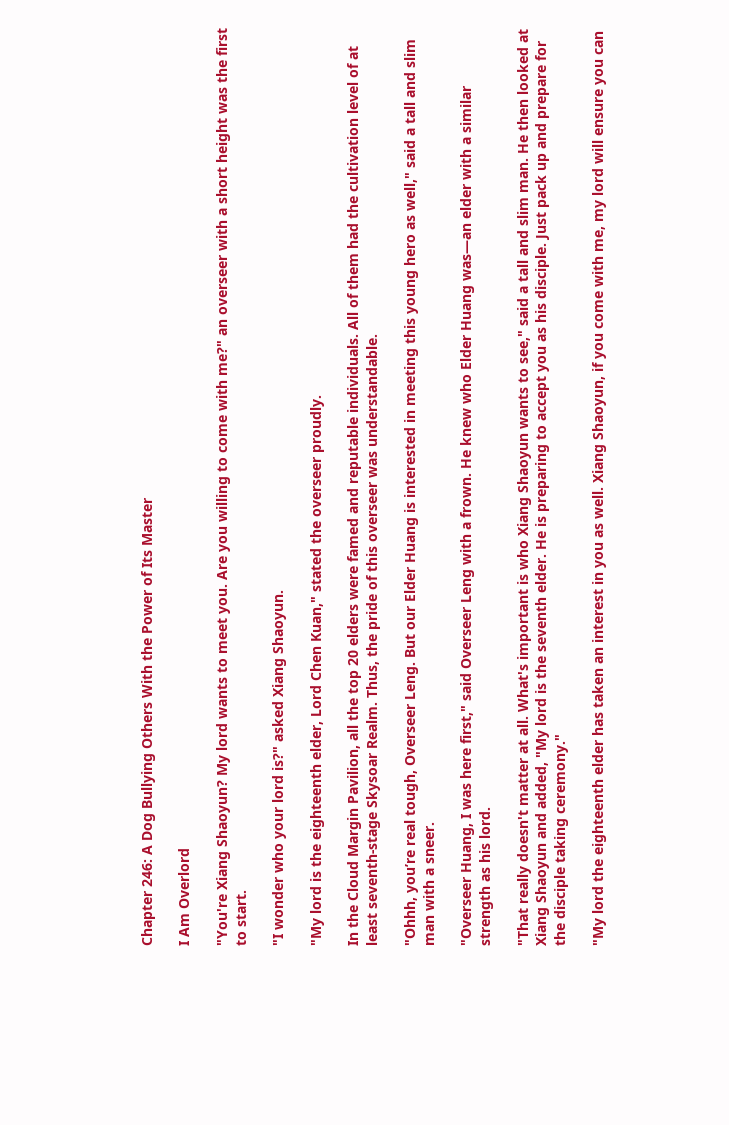Chapter 246: A Dog Bullying Others With the Power of Its Master

I Am Overlord

"You're Xiang Shaoyun? My lord wants to meet you. Are you willing to come with me?" an overseer with a short height was the first to start.

"I wonder who your lord is?" asked Xiang Shaoyun.

"My lord is the eighteenth elder, Lord Chen Kuan," stated the overseer proudly.

In the Cloud Margin Pavilion, all the top 20 elders were famed and reputable individuals. All of them had the cultivation level of at least seventh-stage Skysoar Realm. Thus, the pride of this overseer was understandable.

"Ohhh, you’re real tough, Overseer Leng. But our Elder Huang is interested in meeting this young hero as well," said a tall and slim man with a sneer.

"Overseer Huang, I was here first," said Overseer Leng with a frown. He knew who Elder Huang was—an elder with a similar strength as his lord.

"That really doesn't matter at all. What's important is who Xiang Shaoyun wants to see," said a tall and slim man. He then looked at Xiang Shaoyun and added, "My lord is the seventh elder. He is preparing to accept you as his disciple. Just pack up and prepare for the disciple taking ceremony."

"My lord the eighteenth elder has taken an interest in you as well. Xiang Shaoyun, if you come with me, my lord will ensure you can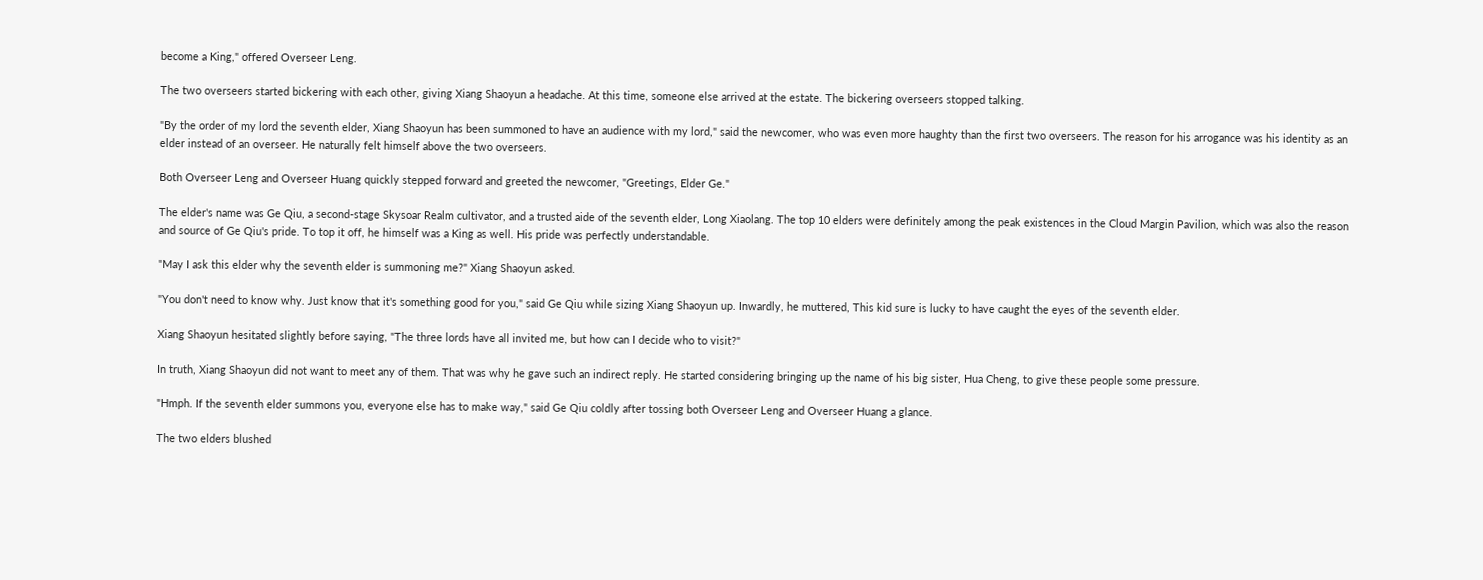become a King," offered Overseer Leng.

The two overseers started bickering with each other, giving Xiang Shaoyun a headache. At this time, someone else arrived at the estate. The bickering overseers stopped talking.

"By the order of my lord the seventh elder, Xiang Shaoyun has been summoned to have an audience with my lord," said the newcomer, who was even more haughty than the first two overseers. The reason for his arrogance was his identity as an elder instead of an overseer. He naturally felt himself above the two overseers.

Both Overseer Leng and Overseer Huang quickly stepped forward and greeted the newcomer, "Greetings, Elder Ge."

The elder's name was Ge Qiu, a second-stage Skysoar Realm cultivator, and a trusted aide of the seventh elder, Long Xiaolang. The top 10 elders were definitely among the peak existences in the Cloud Margin Pavilion, which was also the reason and source of Ge Qiu's pride. To top it off, he himself was a King as well. His pride was perfectly understandable.

"May I ask this elder why the seventh elder is summoning me?" Xiang Shaoyun asked.

"You don't need to know why. Just know that it's something good for you," said Ge Qiu while sizing Xiang Shaoyun up. Inwardly, he muttered, This kid sure is lucky to have caught the eyes of the seventh elder.

Xiang Shaoyun hesitated slightly before saying, "The three lords have all invited me, but how can I decide who to visit?"

In truth, Xiang Shaoyun did not want to meet any of them. That was why he gave such an indirect reply. He started considering bringing up the name of his big sister, Hua Cheng, to give these people some pressure.

"Hmph. If the seventh elder summons you, everyone else has to make way," said Ge Qiu coldly after tossing both Overseer Leng and Overseer Huang a glance.

The two elders blushed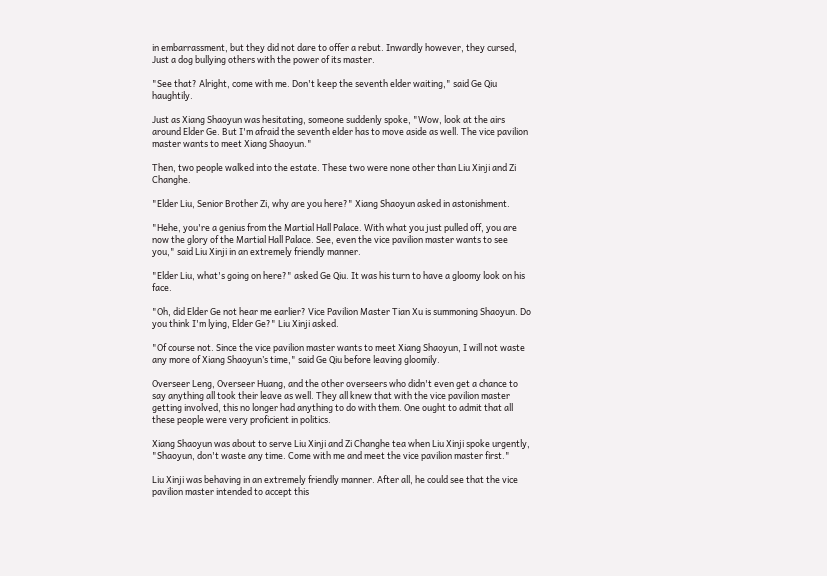in embarrassment, but they did not dare to offer a rebut. Inwardly however, they cursed, Just a dog bullying others with the power of its master.

"See that? Alright, come with me. Don't keep the seventh elder waiting," said Ge Qiu haughtily.

Just as Xiang Shaoyun was hesitating, someone suddenly spoke, "Wow, look at the airs around Elder Ge. But I'm afraid the seventh elder has to move aside as well. The vice pavilion master wants to meet Xiang Shaoyun."

Then, two people walked into the estate. These two were none other than Liu Xinji and Zi Changhe.

"Elder Liu, Senior Brother Zi, why are you here?" Xiang Shaoyun asked in astonishment.

"Hehe, you're a genius from the Martial Hall Palace. With what you just pulled off, you are now the glory of the Martial Hall Palace. See, even the vice pavilion master wants to see you," said Liu Xinji in an extremely friendly manner.

"Elder Liu, what's going on here?" asked Ge Qiu. It was his turn to have a gloomy look on his face.

"Oh, did Elder Ge not hear me earlier? Vice Pavilion Master Tian Xu is summoning Shaoyun. Do you think I'm lying, Elder Ge?" Liu Xinji asked.

"Of course not. Since the vice pavilion master wants to meet Xiang Shaoyun, I will not waste any more of Xiang Shaoyun’s time," said Ge Qiu before leaving gloomily.

Overseer Leng, Overseer Huang, and the other overseers who didn't even get a chance to say anything all took their leave as well. They all knew that with the vice pavilion master getting involved, this no longer had anything to do with them. One ought to admit that all these people were very proficient in politics.

Xiang Shaoyun was about to serve Liu Xinji and Zi Changhe tea when Liu Xinji spoke urgently, "Shaoyun, don't waste any time. Come with me and meet the vice pavilion master first."

Liu Xinji was behaving in an extremely friendly manner. After all, he could see that the vice pavilion master intended to accept this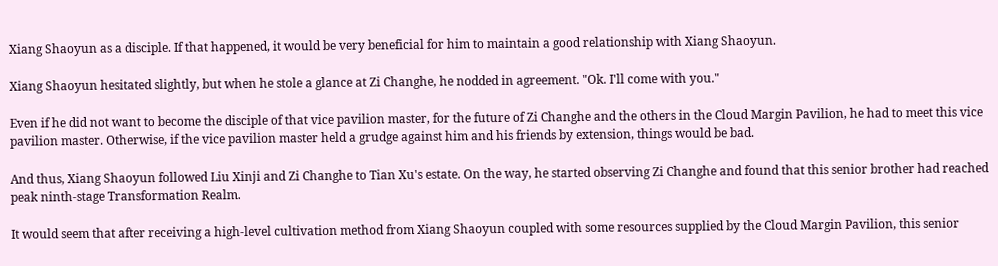Xiang Shaoyun as a disciple. If that happened, it would be very beneficial for him to maintain a good relationship with Xiang Shaoyun.

Xiang Shaoyun hesitated slightly, but when he stole a glance at Zi Changhe, he nodded in agreement. "Ok. I'll come with you."

Even if he did not want to become the disciple of that vice pavilion master, for the future of Zi Changhe and the others in the Cloud Margin Pavilion, he had to meet this vice pavilion master. Otherwise, if the vice pavilion master held a grudge against him and his friends by extension, things would be bad.

And thus, Xiang Shaoyun followed Liu Xinji and Zi Changhe to Tian Xu's estate. On the way, he started observing Zi Changhe and found that this senior brother had reached peak ninth-stage Transformation Realm.

It would seem that after receiving a high-level cultivation method from Xiang Shaoyun coupled with some resources supplied by the Cloud Margin Pavilion, this senior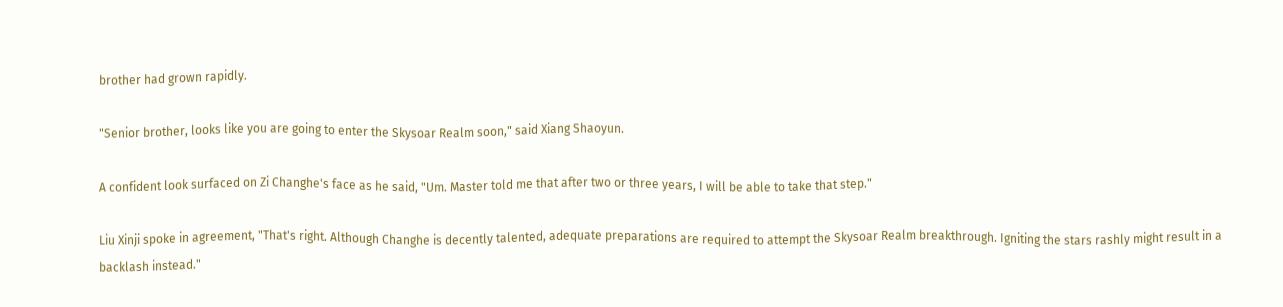brother had grown rapidly.

"Senior brother, looks like you are going to enter the Skysoar Realm soon," said Xiang Shaoyun.

A confident look surfaced on Zi Changhe's face as he said, "Um. Master told me that after two or three years, I will be able to take that step."

Liu Xinji spoke in agreement, "That's right. Although Changhe is decently talented, adequate preparations are required to attempt the Skysoar Realm breakthrough. Igniting the stars rashly might result in a backlash instead."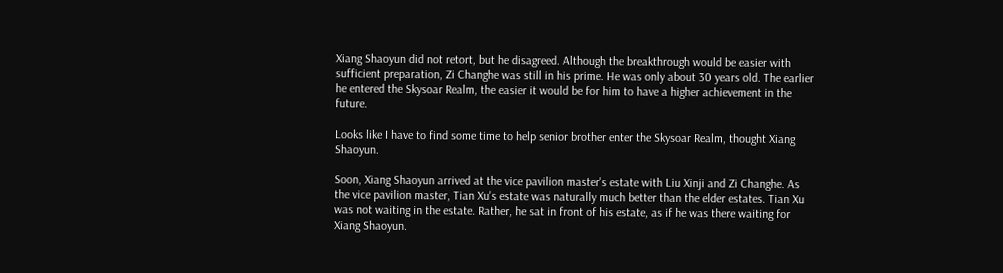Xiang Shaoyun did not retort, but he disagreed. Although the breakthrough would be easier with sufficient preparation, Zi Changhe was still in his prime. He was only about 30 years old. The earlier he entered the Skysoar Realm, the easier it would be for him to have a higher achievement in the future.

Looks like I have to find some time to help senior brother enter the Skysoar Realm, thought Xiang Shaoyun.

Soon, Xiang Shaoyun arrived at the vice pavilion master's estate with Liu Xinji and Zi Changhe. As the vice pavilion master, Tian Xu's estate was naturally much better than the elder estates. Tian Xu was not waiting in the estate. Rather, he sat in front of his estate, as if he was there waiting for Xiang Shaoyun.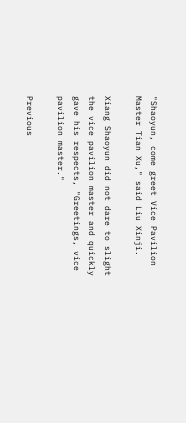"Shaoyun, come greet Vice Pavilion Master Tian Xu," said Liu Xinji.

Xiang Shaoyun did not dare to slight the vice pavilion master and quickly gave his respects, "Greetings, vice pavilion master."

Previous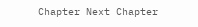Chapter Next Chapter